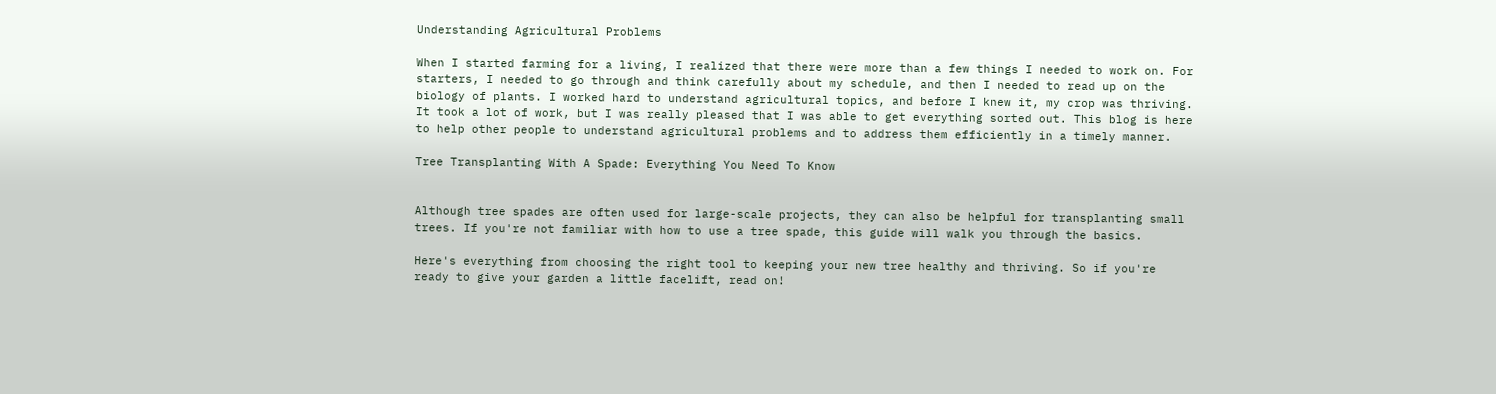Understanding Agricultural Problems

When I started farming for a living, I realized that there were more than a few things I needed to work on. For starters, I needed to go through and think carefully about my schedule, and then I needed to read up on the biology of plants. I worked hard to understand agricultural topics, and before I knew it, my crop was thriving. It took a lot of work, but I was really pleased that I was able to get everything sorted out. This blog is here to help other people to understand agricultural problems and to address them efficiently in a timely manner.

Tree Transplanting With A Spade: Everything You Need To Know


Although tree spades are often used for large-scale projects, they can also be helpful for transplanting small trees. If you're not familiar with how to use a tree spade, this guide will walk you through the basics.

Here's everything from choosing the right tool to keeping your new tree healthy and thriving. So if you're ready to give your garden a little facelift, read on!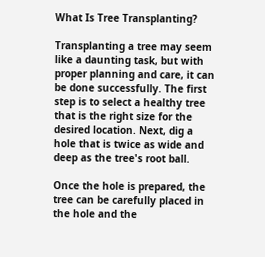What Is Tree Transplanting?

Transplanting a tree may seem like a daunting task, but with proper planning and care, it can be done successfully. The first step is to select a healthy tree that is the right size for the desired location. Next, dig a hole that is twice as wide and deep as the tree's root ball.

Once the hole is prepared, the tree can be carefully placed in the hole and the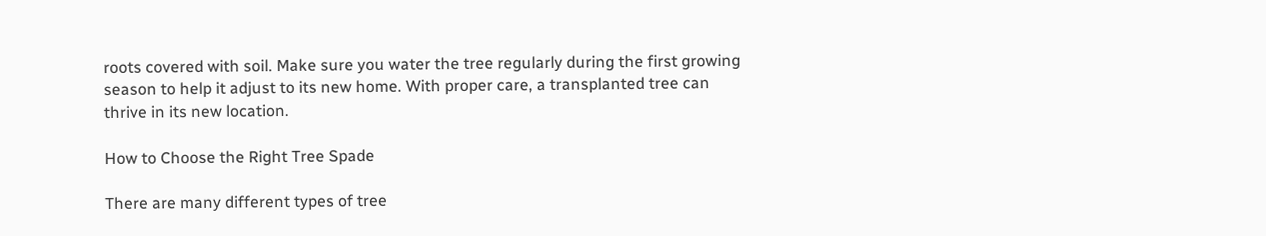roots covered with soil. Make sure you water the tree regularly during the first growing season to help it adjust to its new home. With proper care, a transplanted tree can thrive in its new location.

How to Choose the Right Tree Spade

There are many different types of tree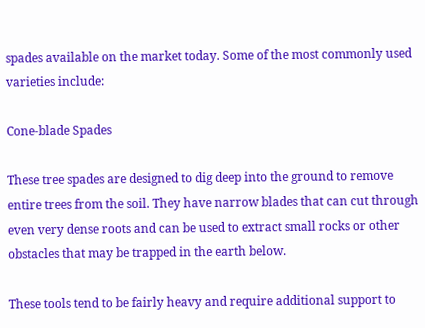spades available on the market today. Some of the most commonly used varieties include:

Cone-blade Spades

These tree spades are designed to dig deep into the ground to remove entire trees from the soil. They have narrow blades that can cut through even very dense roots and can be used to extract small rocks or other obstacles that may be trapped in the earth below.

These tools tend to be fairly heavy and require additional support to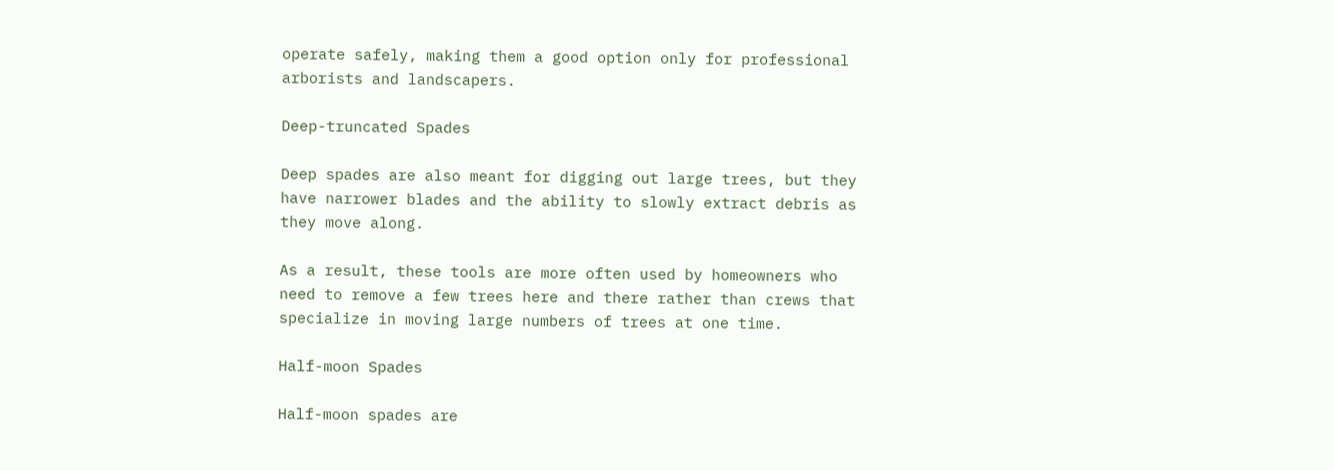operate safely, making them a good option only for professional arborists and landscapers.

Deep-truncated Spades

Deep spades are also meant for digging out large trees, but they have narrower blades and the ability to slowly extract debris as they move along.

As a result, these tools are more often used by homeowners who need to remove a few trees here and there rather than crews that specialize in moving large numbers of trees at one time.

Half-moon Spades

Half-moon spades are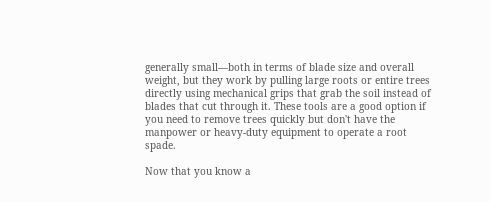generally small—both in terms of blade size and overall weight, but they work by pulling large roots or entire trees directly using mechanical grips that grab the soil instead of blades that cut through it. These tools are a good option if you need to remove trees quickly but don't have the manpower or heavy-duty equipment to operate a root spade.

Now that you know a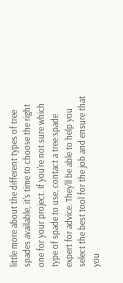little more about the different types of tree spades available, it's time to choose the right one for your project. If you're not sure which type of spade to use, contact a tree spade expert for advice. They'll be able to help you select the best tool for the job and ensure that you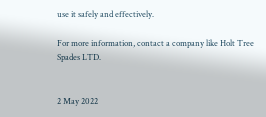use it safely and effectively.

For more information, contact a company like Holt Tree Spades LTD.


2 May 2022